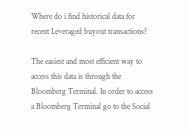Where do i find historical data for recent Leveraged buyout transactions?

The easiest and most efficient way to access this data is through the Bloomberg Terminal. In order to access a Bloomberg Terminal go to the Social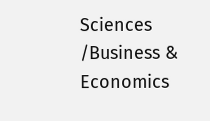Sciences /Business & Economics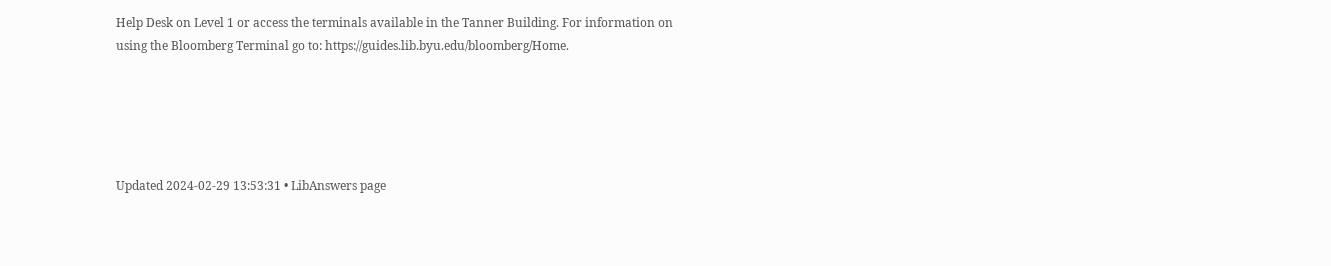Help Desk on Level 1 or access the terminals available in the Tanner Building. For information on using the Bloomberg Terminal go to: https://guides.lib.byu.edu/bloomberg/Home.





Updated 2024-02-29 13:53:31 • LibAnswers page